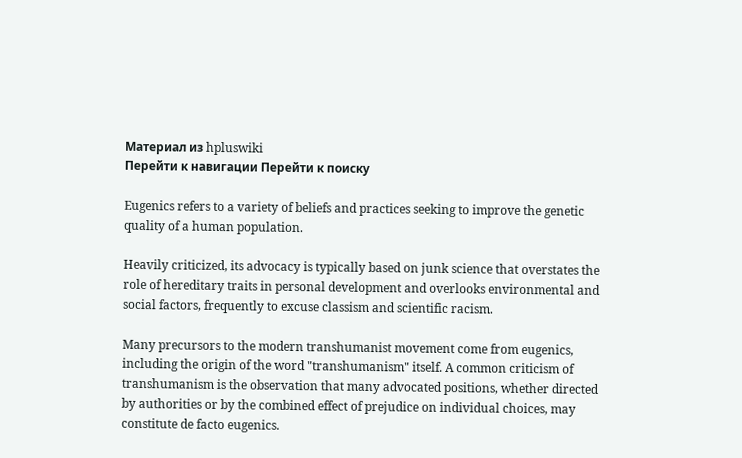Материал из hpluswiki
Перейти к навигации Перейти к поиску

Eugenics refers to a variety of beliefs and practices seeking to improve the genetic quality of a human population.

Heavily criticized, its advocacy is typically based on junk science that overstates the role of hereditary traits in personal development and overlooks environmental and social factors, frequently to excuse classism and scientific racism.

Many precursors to the modern transhumanist movement come from eugenics, including the origin of the word "transhumanism" itself. A common criticism of transhumanism is the observation that many advocated positions, whether directed by authorities or by the combined effect of prejudice on individual choices, may constitute de facto eugenics.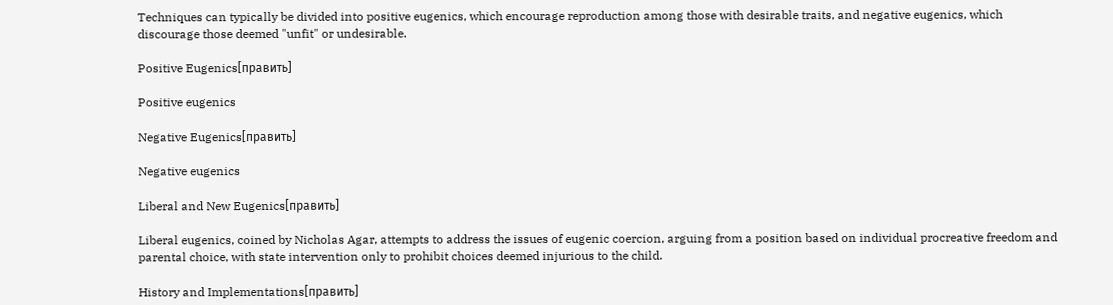Techniques can typically be divided into positive eugenics, which encourage reproduction among those with desirable traits, and negative eugenics, which discourage those deemed "unfit" or undesirable.

Positive Eugenics[править]

Positive eugenics

Negative Eugenics[править]

Negative eugenics

Liberal and New Eugenics[править]

Liberal eugenics, coined by Nicholas Agar, attempts to address the issues of eugenic coercion, arguing from a position based on individual procreative freedom and parental choice, with state intervention only to prohibit choices deemed injurious to the child.

History and Implementations[править]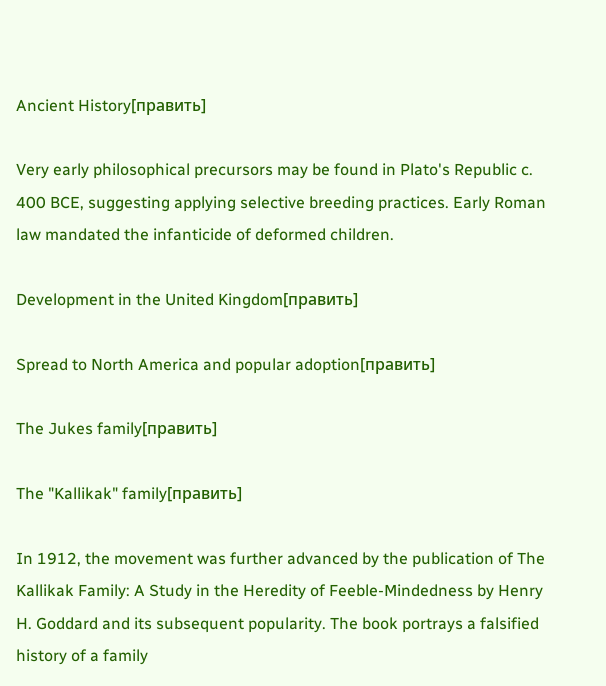Ancient History[править]

Very early philosophical precursors may be found in Plato's Republic c. 400 BCE, suggesting applying selective breeding practices. Early Roman law mandated the infanticide of deformed children.

Development in the United Kingdom[править]

Spread to North America and popular adoption[править]

The Jukes family[править]

The "Kallikak" family[править]

In 1912, the movement was further advanced by the publication of The Kallikak Family: A Study in the Heredity of Feeble-Mindedness by Henry H. Goddard and its subsequent popularity. The book portrays a falsified history of a family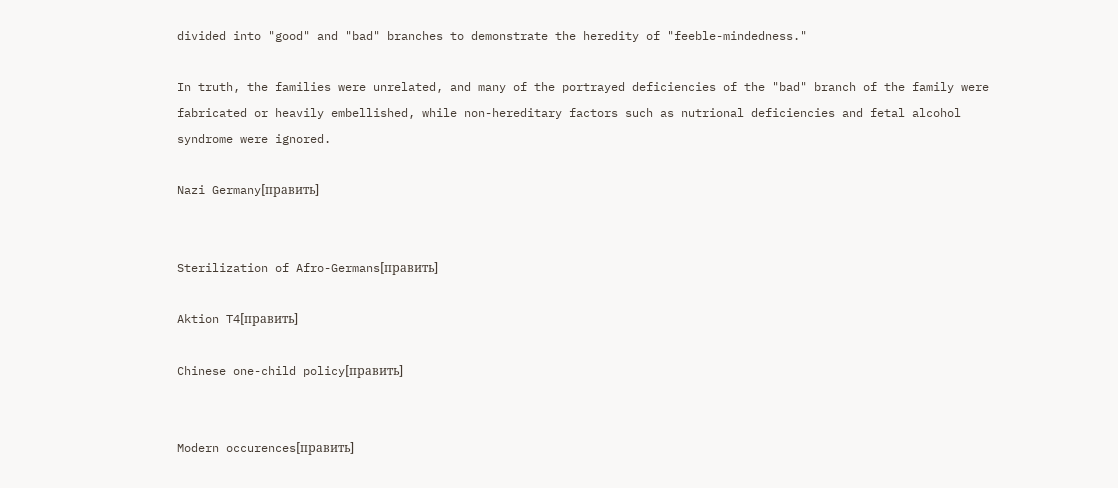divided into "good" and "bad" branches to demonstrate the heredity of "feeble-mindedness."

In truth, the families were unrelated, and many of the portrayed deficiencies of the "bad" branch of the family were fabricated or heavily embellished, while non-hereditary factors such as nutrional deficiencies and fetal alcohol syndrome were ignored.

Nazi Germany[править]


Sterilization of Afro-Germans[править]

Aktion T4[править]

Chinese one-child policy[править]


Modern occurences[править]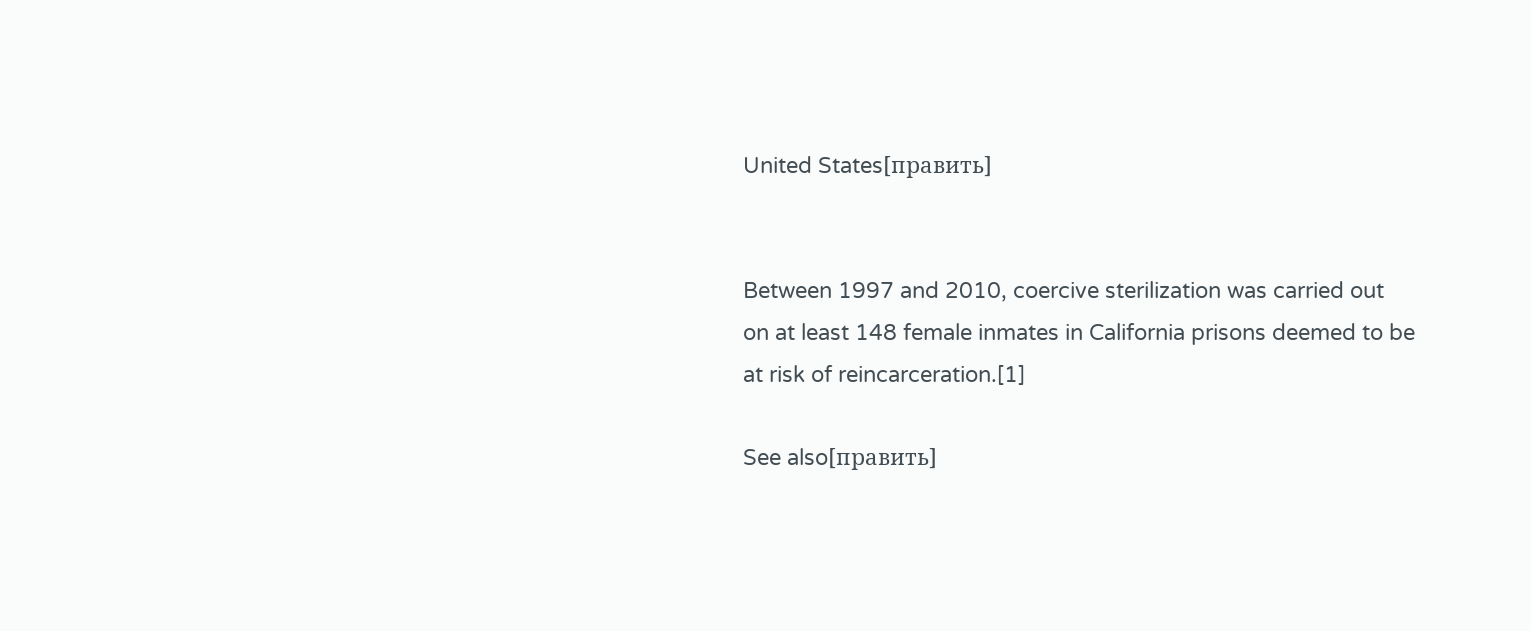United States[править]


Between 1997 and 2010, coercive sterilization was carried out on at least 148 female inmates in California prisons deemed to be at risk of reincarceration.[1]

See also[править]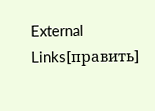External Links[править]